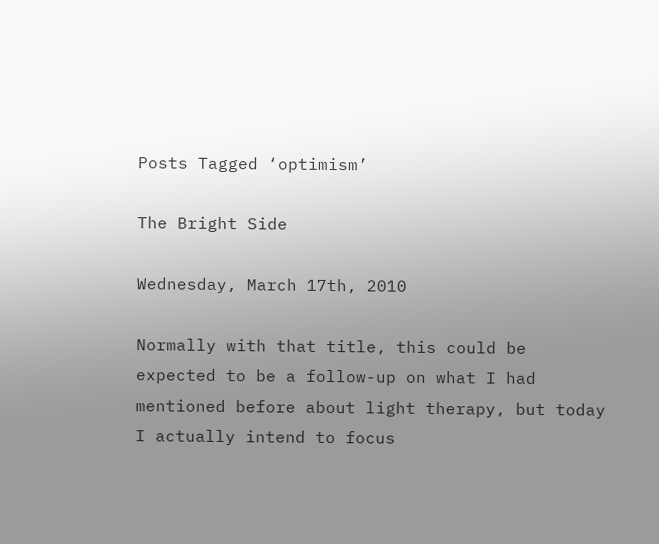Posts Tagged ‘optimism’

The Bright Side

Wednesday, March 17th, 2010

Normally with that title, this could be expected to be a follow-up on what I had mentioned before about light therapy, but today I actually intend to focus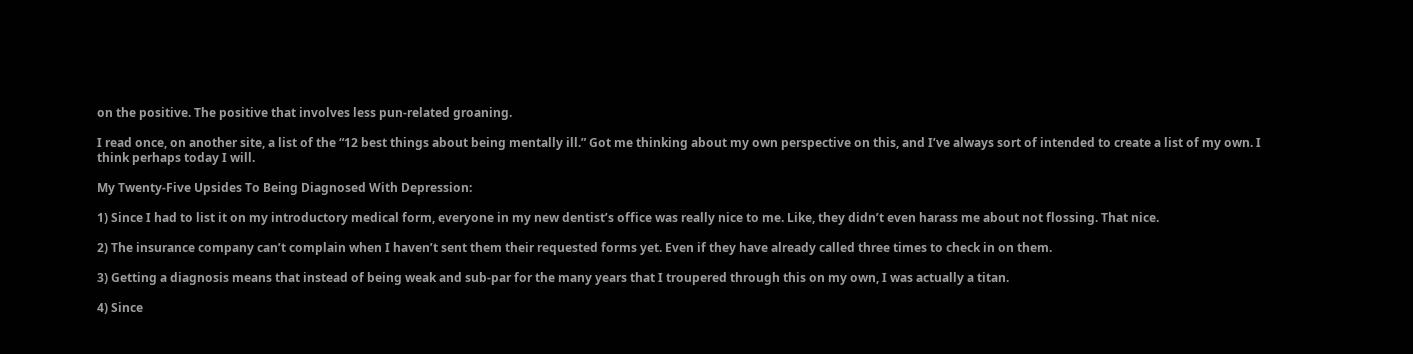on the positive. The positive that involves less pun-related groaning.

I read once, on another site, a list of the “12 best things about being mentally ill.” Got me thinking about my own perspective on this, and I’ve always sort of intended to create a list of my own. I think perhaps today I will.

My Twenty-Five Upsides To Being Diagnosed With Depression:

1) Since I had to list it on my introductory medical form, everyone in my new dentist’s office was really nice to me. Like, they didn’t even harass me about not flossing. That nice.

2) The insurance company can’t complain when I haven’t sent them their requested forms yet. Even if they have already called three times to check in on them.

3) Getting a diagnosis means that instead of being weak and sub-par for the many years that I troupered through this on my own, I was actually a titan.

4) Since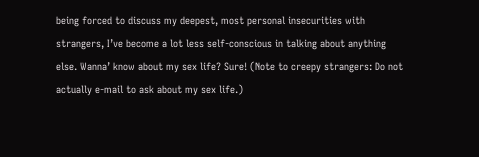being forced to discuss my deepest, most personal insecurities with strangers, I’ve become a lot less self-conscious in talking about anything else. Wanna’ know about my sex life? Sure! (Note to creepy strangers: Do not actually e-mail to ask about my sex life.)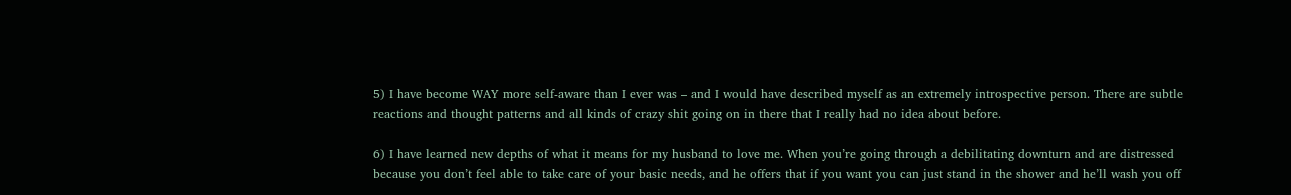5) I have become WAY more self-aware than I ever was – and I would have described myself as an extremely introspective person. There are subtle reactions and thought patterns and all kinds of crazy shit going on in there that I really had no idea about before.

6) I have learned new depths of what it means for my husband to love me. When you’re going through a debilitating downturn and are distressed because you don’t feel able to take care of your basic needs, and he offers that if you want you can just stand in the shower and he’ll wash you off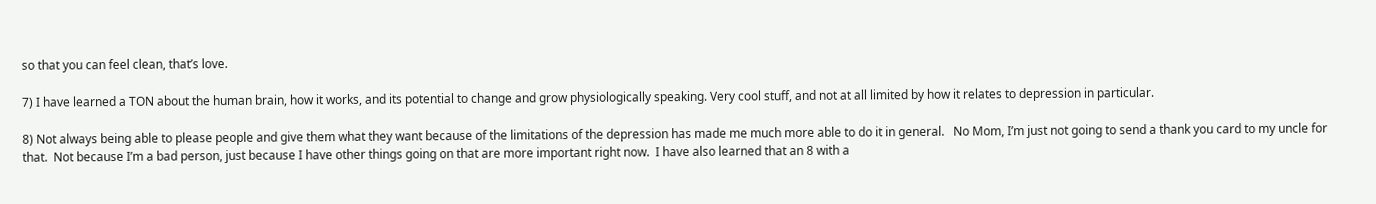so that you can feel clean, that’s love.

7) I have learned a TON about the human brain, how it works, and its potential to change and grow physiologically speaking. Very cool stuff, and not at all limited by how it relates to depression in particular.

8) Not always being able to please people and give them what they want because of the limitations of the depression has made me much more able to do it in general.   No Mom, I’m just not going to send a thank you card to my uncle for that.  Not because I’m a bad person, just because I have other things going on that are more important right now.  I have also learned that an 8 with a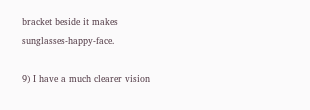bracket beside it makes sunglasses-happy-face.

9) I have a much clearer vision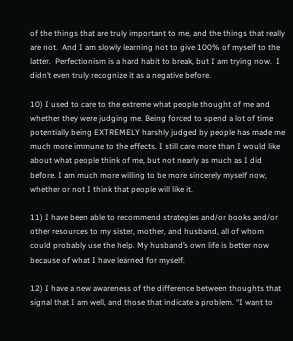of the things that are truly important to me, and the things that really are not.  And I am slowly learning not to give 100% of myself to the latter.  Perfectionism is a hard habit to break, but I am trying now.  I didn’t even truly recognize it as a negative before.

10) I used to care to the extreme what people thought of me and whether they were judging me. Being forced to spend a lot of time potentially being EXTREMELY harshly judged by people has made me much more immune to the effects. I still care more than I would like about what people think of me, but not nearly as much as I did before. I am much more willing to be more sincerely myself now, whether or not I think that people will like it.

11) I have been able to recommend strategies and/or books and/or other resources to my sister, mother, and husband, all of whom could probably use the help. My husband’s own life is better now because of what I have learned for myself.

12) I have a new awareness of the difference between thoughts that signal that I am well, and those that indicate a problem. “I want to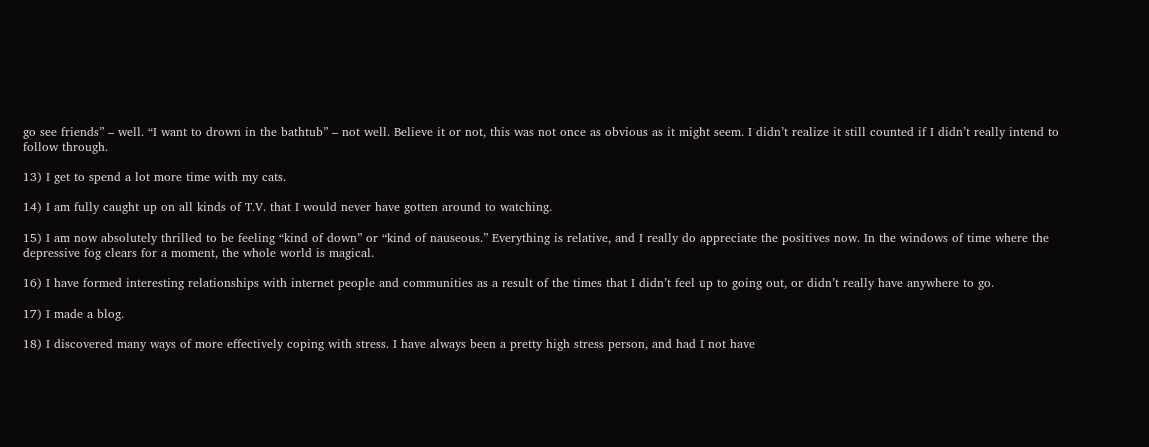go see friends” – well. “I want to drown in the bathtub” – not well. Believe it or not, this was not once as obvious as it might seem. I didn’t realize it still counted if I didn’t really intend to follow through.

13) I get to spend a lot more time with my cats.

14) I am fully caught up on all kinds of T.V. that I would never have gotten around to watching.

15) I am now absolutely thrilled to be feeling “kind of down” or “kind of nauseous.” Everything is relative, and I really do appreciate the positives now. In the windows of time where the depressive fog clears for a moment, the whole world is magical.

16) I have formed interesting relationships with internet people and communities as a result of the times that I didn’t feel up to going out, or didn’t really have anywhere to go.

17) I made a blog.

18) I discovered many ways of more effectively coping with stress. I have always been a pretty high stress person, and had I not have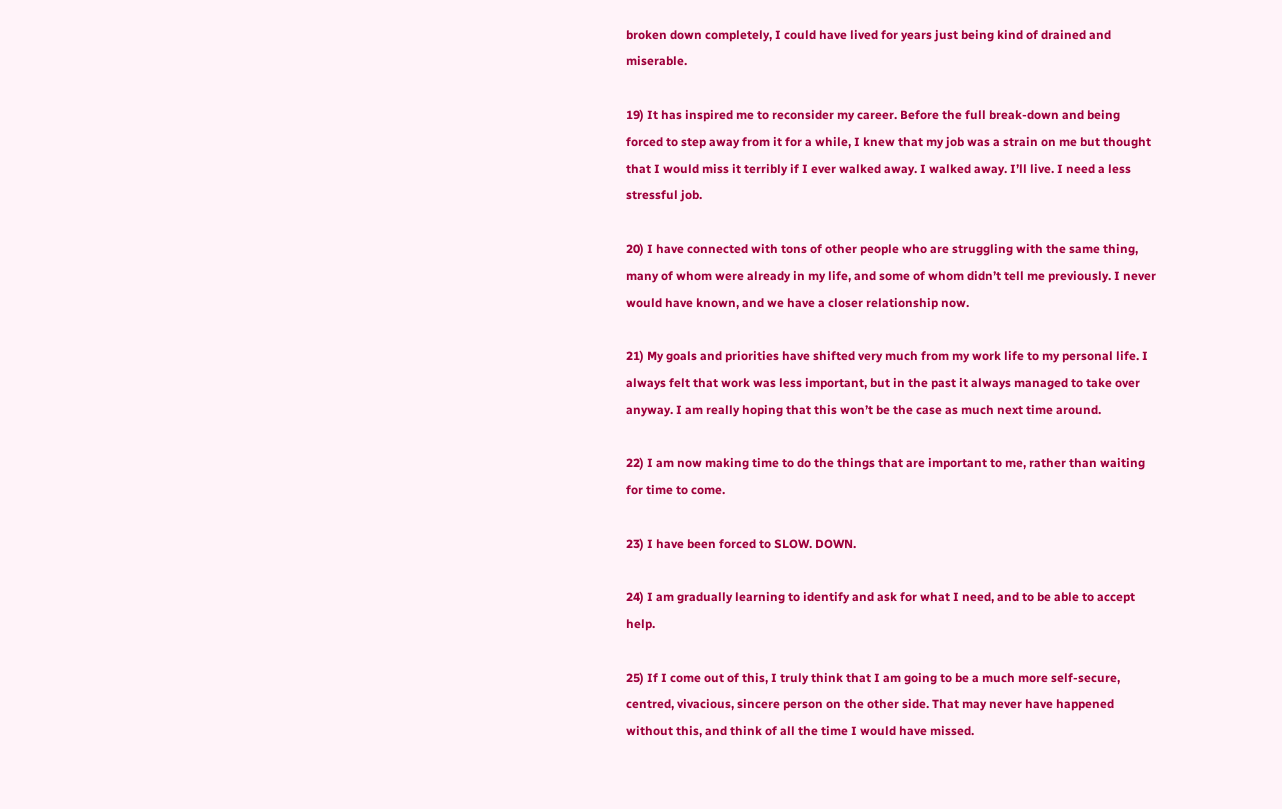broken down completely, I could have lived for years just being kind of drained and miserable.

19) It has inspired me to reconsider my career. Before the full break-down and being forced to step away from it for a while, I knew that my job was a strain on me but thought that I would miss it terribly if I ever walked away. I walked away. I’ll live. I need a less stressful job.

20) I have connected with tons of other people who are struggling with the same thing, many of whom were already in my life, and some of whom didn’t tell me previously. I never would have known, and we have a closer relationship now.

21) My goals and priorities have shifted very much from my work life to my personal life. I always felt that work was less important, but in the past it always managed to take over anyway. I am really hoping that this won’t be the case as much next time around.

22) I am now making time to do the things that are important to me, rather than waiting for time to come.

23) I have been forced to SLOW. DOWN.

24) I am gradually learning to identify and ask for what I need, and to be able to accept help.

25) If I come out of this, I truly think that I am going to be a much more self-secure, centred, vivacious, sincere person on the other side. That may never have happened without this, and think of all the time I would have missed.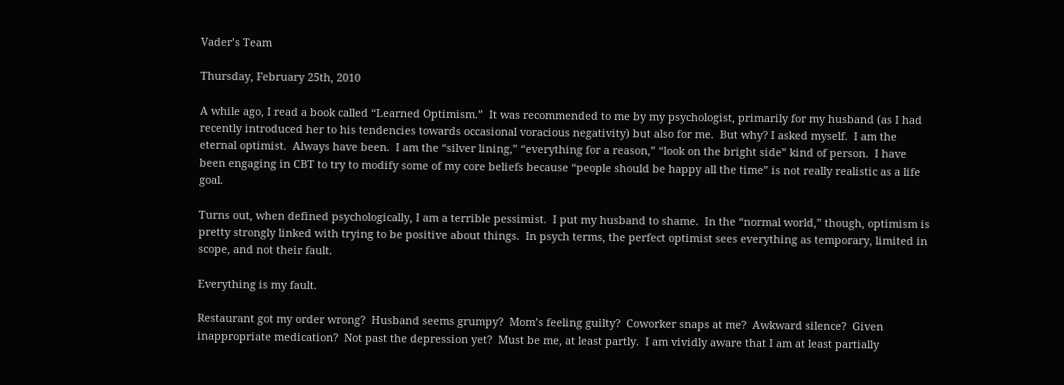Vader’s Team

Thursday, February 25th, 2010

A while ago, I read a book called “Learned Optimism.”  It was recommended to me by my psychologist, primarily for my husband (as I had recently introduced her to his tendencies towards occasional voracious negativity) but also for me.  But why? I asked myself.  I am the eternal optimist.  Always have been.  I am the “silver lining,” “everything for a reason,” “look on the bright side” kind of person.  I have been engaging in CBT to try to modify some of my core beliefs because “people should be happy all the time” is not really realistic as a life goal.

Turns out, when defined psychologically, I am a terrible pessimist.  I put my husband to shame.  In the “normal world,” though, optimism is pretty strongly linked with trying to be positive about things.  In psych terms, the perfect optimist sees everything as temporary, limited in scope, and not their fault.

Everything is my fault.

Restaurant got my order wrong?  Husband seems grumpy?  Mom’s feeling guilty?  Coworker snaps at me?  Awkward silence?  Given inappropriate medication?  Not past the depression yet?  Must be me, at least partly.  I am vividly aware that I am at least partially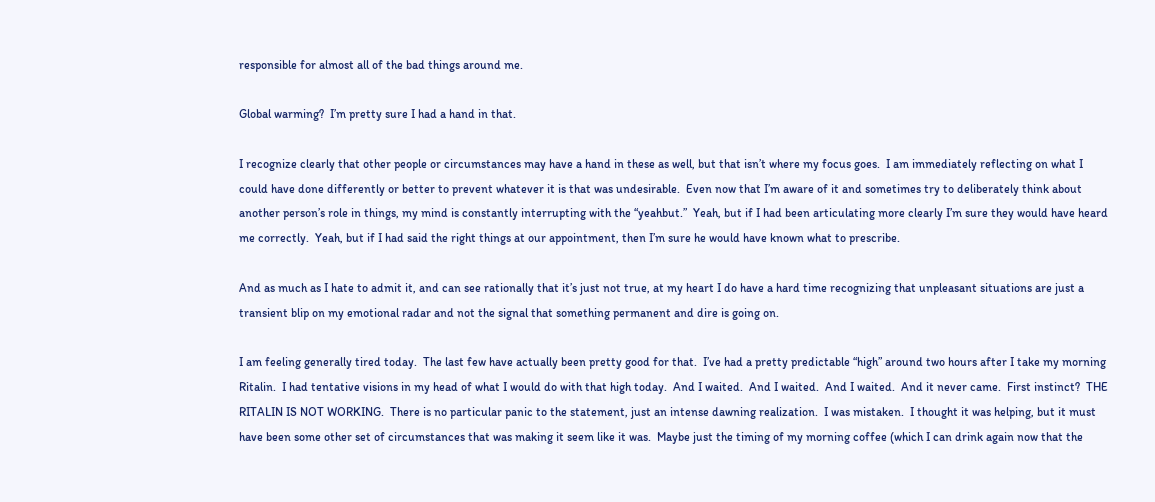responsible for almost all of the bad things around me.

Global warming?  I’m pretty sure I had a hand in that.

I recognize clearly that other people or circumstances may have a hand in these as well, but that isn’t where my focus goes.  I am immediately reflecting on what I could have done differently or better to prevent whatever it is that was undesirable.  Even now that I’m aware of it and sometimes try to deliberately think about another person’s role in things, my mind is constantly interrupting with the “yeahbut.”  Yeah, but if I had been articulating more clearly I’m sure they would have heard me correctly.  Yeah, but if I had said the right things at our appointment, then I’m sure he would have known what to prescribe.

And as much as I hate to admit it, and can see rationally that it’s just not true, at my heart I do have a hard time recognizing that unpleasant situations are just a transient blip on my emotional radar and not the signal that something permanent and dire is going on.

I am feeling generally tired today.  The last few have actually been pretty good for that.  I’ve had a pretty predictable “high” around two hours after I take my morning Ritalin.  I had tentative visions in my head of what I would do with that high today.  And I waited.  And I waited.  And I waited.  And it never came.  First instinct?  THE RITALIN IS NOT WORKING.  There is no particular panic to the statement, just an intense dawning realization.  I was mistaken.  I thought it was helping, but it must have been some other set of circumstances that was making it seem like it was.  Maybe just the timing of my morning coffee (which I can drink again now that the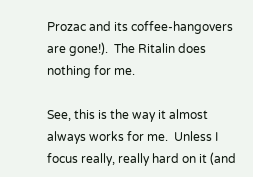Prozac and its coffee-hangovers are gone!).  The Ritalin does nothing for me.

See, this is the way it almost always works for me.  Unless I focus really, really hard on it (and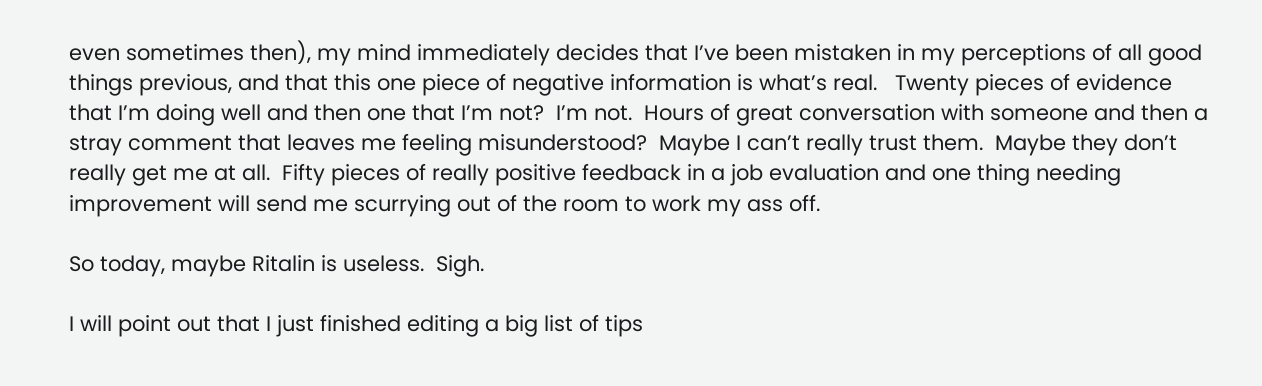even sometimes then), my mind immediately decides that I’ve been mistaken in my perceptions of all good things previous, and that this one piece of negative information is what’s real.   Twenty pieces of evidence that I’m doing well and then one that I’m not?  I’m not.  Hours of great conversation with someone and then a stray comment that leaves me feeling misunderstood?  Maybe I can’t really trust them.  Maybe they don’t really get me at all.  Fifty pieces of really positive feedback in a job evaluation and one thing needing improvement will send me scurrying out of the room to work my ass off.

So today, maybe Ritalin is useless.  Sigh.

I will point out that I just finished editing a big list of tips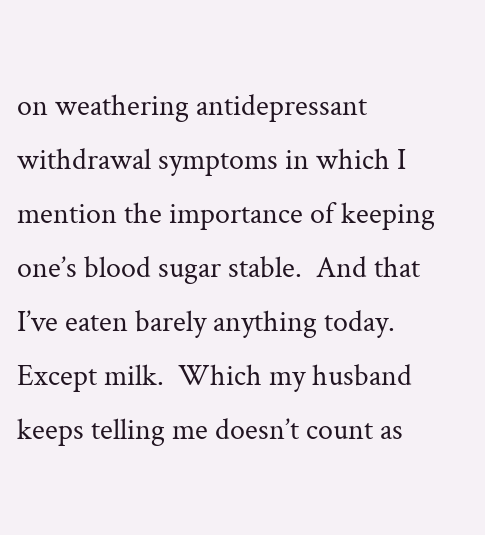on weathering antidepressant withdrawal symptoms in which I mention the importance of keeping one’s blood sugar stable.  And that I’ve eaten barely anything today.  Except milk.  Which my husband keeps telling me doesn’t count as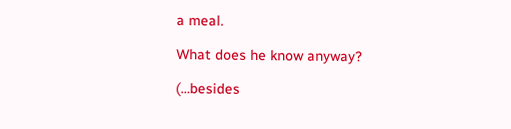a meal.

What does he know anyway?

(…besides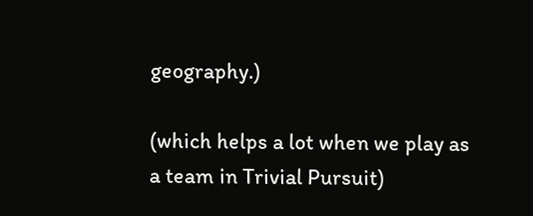geography.)

(which helps a lot when we play as a team in Trivial Pursuit)